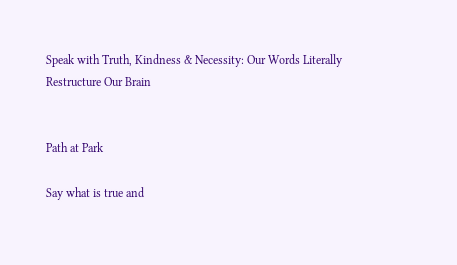Speak with Truth, Kindness & Necessity: Our Words Literally Restructure Our Brain


Path at Park

Say what is true and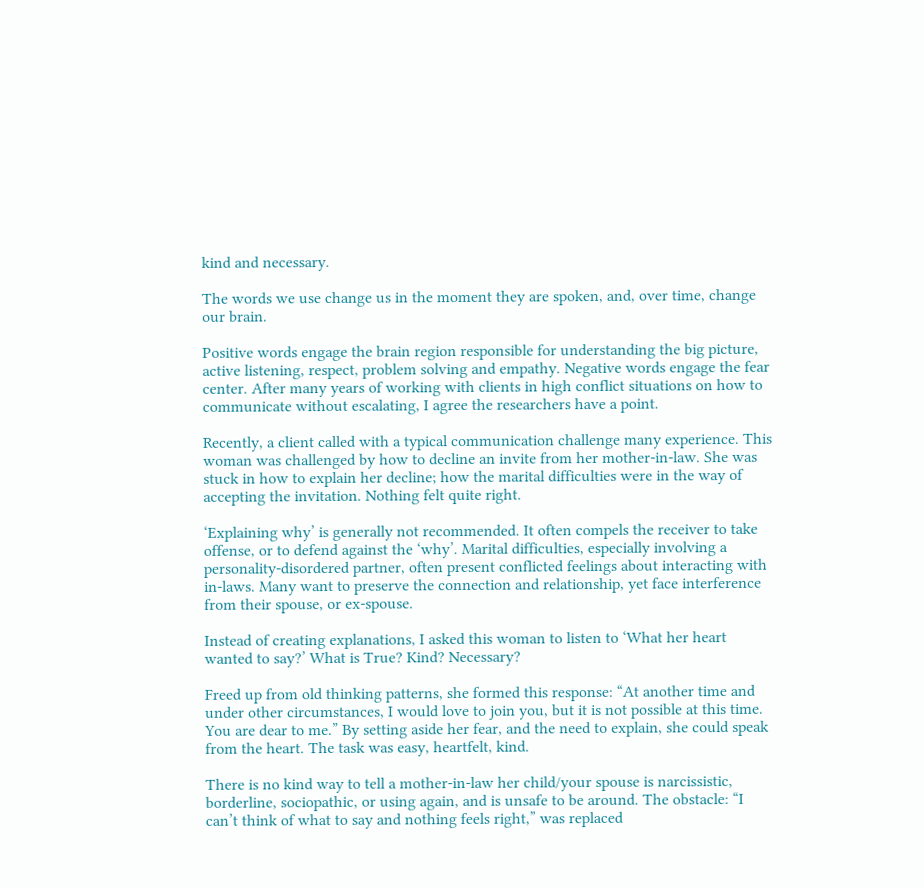kind and necessary.

The words we use change us in the moment they are spoken, and, over time, change our brain.

Positive words engage the brain region responsible for understanding the big picture, active listening, respect, problem solving and empathy. Negative words engage the fear center. After many years of working with clients in high conflict situations on how to communicate without escalating, I agree the researchers have a point.

Recently, a client called with a typical communication challenge many experience. This woman was challenged by how to decline an invite from her mother-in-law. She was stuck in how to explain her decline; how the marital difficulties were in the way of accepting the invitation. Nothing felt quite right.

‘Explaining why’ is generally not recommended. It often compels the receiver to take offense, or to defend against the ‘why’. Marital difficulties, especially involving a personality-disordered partner, often present conflicted feelings about interacting with in-laws. Many want to preserve the connection and relationship, yet face interference from their spouse, or ex-spouse.

Instead of creating explanations, I asked this woman to listen to ‘What her heart wanted to say?’ What is True? Kind? Necessary?

Freed up from old thinking patterns, she formed this response: “At another time and under other circumstances, I would love to join you, but it is not possible at this time. You are dear to me.” By setting aside her fear, and the need to explain, she could speak from the heart. The task was easy, heartfelt, kind.

There is no kind way to tell a mother-in-law her child/your spouse is narcissistic, borderline, sociopathic, or using again, and is unsafe to be around. The obstacle: “I can’t think of what to say and nothing feels right,” was replaced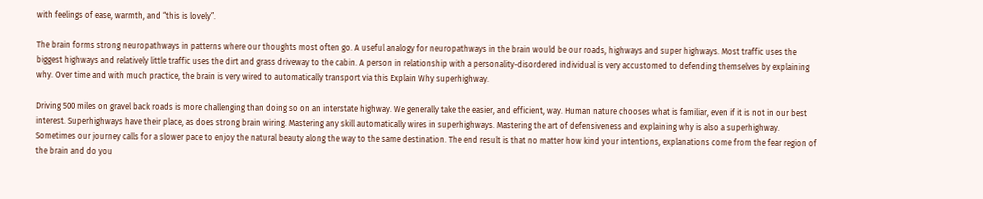with feelings of ease, warmth, and “this is lovely”.

The brain forms strong neuropathways in patterns where our thoughts most often go. A useful analogy for neuropathways in the brain would be our roads, highways and super highways. Most traffic uses the biggest highways and relatively little traffic uses the dirt and grass driveway to the cabin. A person in relationship with a personality-disordered individual is very accustomed to defending themselves by explaining why. Over time and with much practice, the brain is very wired to automatically transport via this Explain Why superhighway.

Driving 500 miles on gravel back roads is more challenging than doing so on an interstate highway. We generally take the easier, and efficient, way. Human nature chooses what is familiar, even if it is not in our best interest. Superhighways have their place, as does strong brain wiring. Mastering any skill automatically wires in superhighways. Mastering the art of defensiveness and explaining why is also a superhighway. Sometimes our journey calls for a slower pace to enjoy the natural beauty along the way to the same destination. The end result is that no matter how kind your intentions, explanations come from the fear region of the brain and do you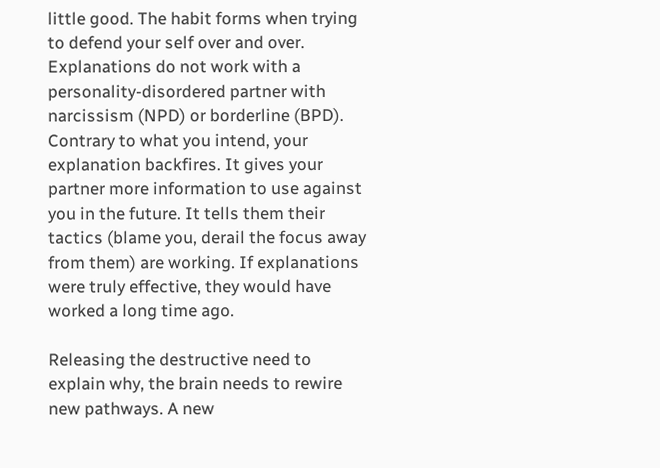little good. The habit forms when trying to defend your self over and over. Explanations do not work with a personality-disordered partner with narcissism (NPD) or borderline (BPD). Contrary to what you intend, your explanation backfires. It gives your partner more information to use against you in the future. It tells them their tactics (blame you, derail the focus away from them) are working. If explanations were truly effective, they would have worked a long time ago.

Releasing the destructive need to explain why, the brain needs to rewire new pathways. A new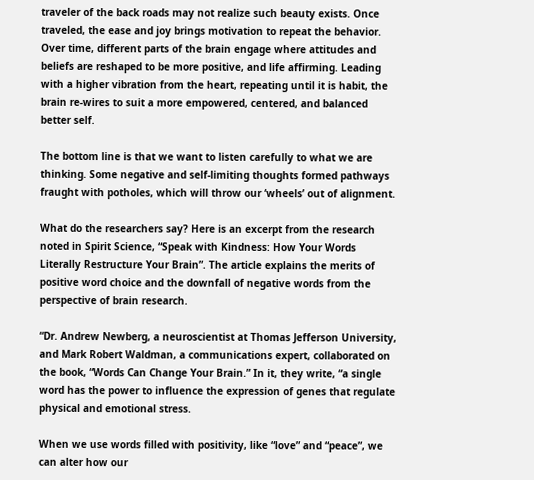traveler of the back roads may not realize such beauty exists. Once traveled, the ease and joy brings motivation to repeat the behavior. Over time, different parts of the brain engage where attitudes and beliefs are reshaped to be more positive, and life affirming. Leading with a higher vibration from the heart, repeating until it is habit, the brain re-wires to suit a more empowered, centered, and balanced better self.

The bottom line is that we want to listen carefully to what we are thinking. Some negative and self-limiting thoughts formed pathways fraught with potholes, which will throw our ‘wheels’ out of alignment.

What do the researchers say? Here is an excerpt from the research noted in Spirit Science, “Speak with Kindness: How Your Words Literally Restructure Your Brain”. The article explains the merits of positive word choice and the downfall of negative words from the perspective of brain research.

“Dr. Andrew Newberg, a neuroscientist at Thomas Jefferson University, and Mark Robert Waldman, a communications expert, collaborated on the book, “Words Can Change Your Brain.” In it, they write, “a single word has the power to influence the expression of genes that regulate physical and emotional stress.

When we use words filled with positivity, like “love” and “peace”, we can alter how our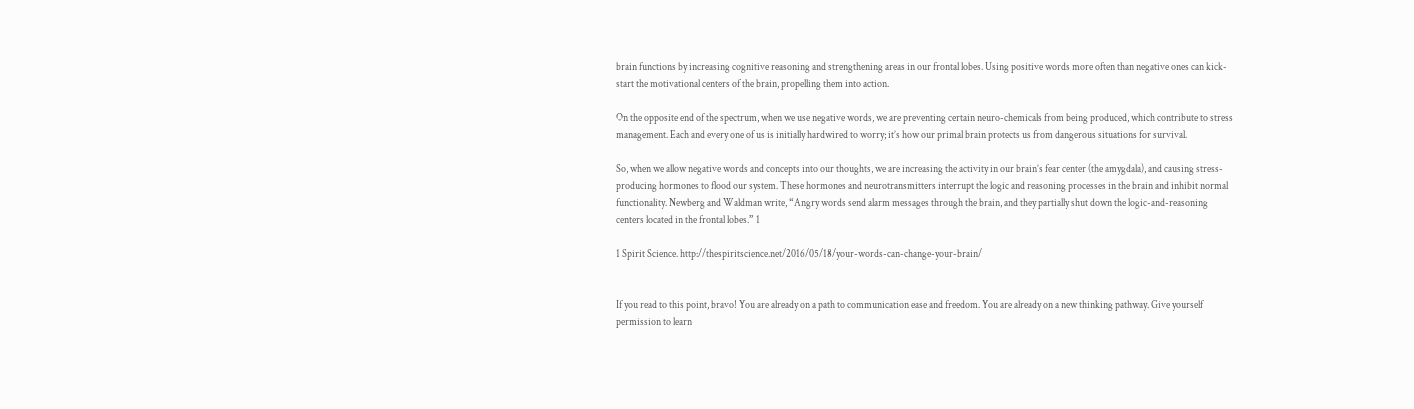brain functions by increasing cognitive reasoning and strengthening areas in our frontal lobes. Using positive words more often than negative ones can kick-start the motivational centers of the brain, propelling them into action.

On the opposite end of the spectrum, when we use negative words, we are preventing certain neuro-chemicals from being produced, which contribute to stress management. Each and every one of us is initially hardwired to worry; it’s how our primal brain protects us from dangerous situations for survival.

So, when we allow negative words and concepts into our thoughts, we are increasing the activity in our brain’s fear center (the amygdala), and causing stress-producing hormones to flood our system. These hormones and neurotransmitters interrupt the logic and reasoning processes in the brain and inhibit normal functionality. Newberg and Waldman write, “Angry words send alarm messages through the brain, and they partially shut down the logic-and-reasoning centers located in the frontal lobes.” 1

1 Spirit Science. http://thespiritscience.net/2016/05/18/your-words-can-change-your-brain/


If you read to this point, bravo! You are already on a path to communication ease and freedom. You are already on a new thinking pathway. Give yourself permission to learn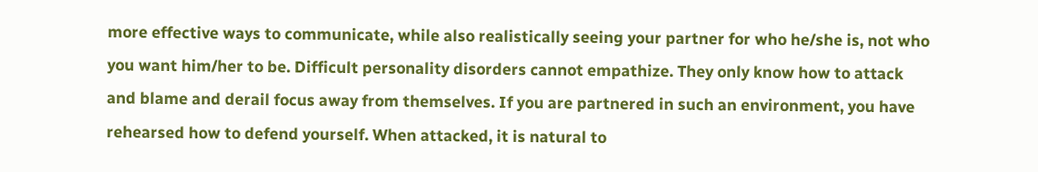more effective ways to communicate, while also realistically seeing your partner for who he/she is, not who you want him/her to be. Difficult personality disorders cannot empathize. They only know how to attack and blame and derail focus away from themselves. If you are partnered in such an environment, you have rehearsed how to defend yourself. When attacked, it is natural to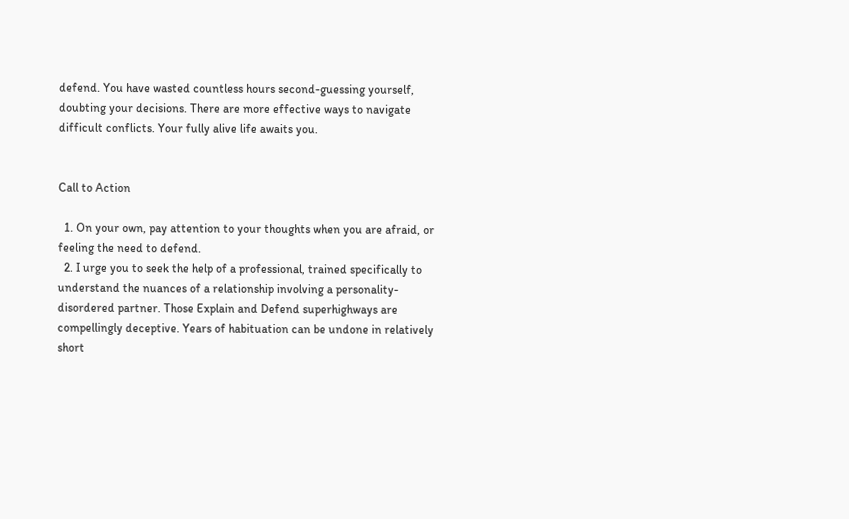defend. You have wasted countless hours second-guessing yourself, doubting your decisions. There are more effective ways to navigate difficult conflicts. Your fully alive life awaits you.


Call to Action

  1. On your own, pay attention to your thoughts when you are afraid, or feeling the need to defend.
  2. I urge you to seek the help of a professional, trained specifically to understand the nuances of a relationship involving a personality-disordered partner. Those Explain and Defend superhighways are compellingly deceptive. Years of habituation can be undone in relatively short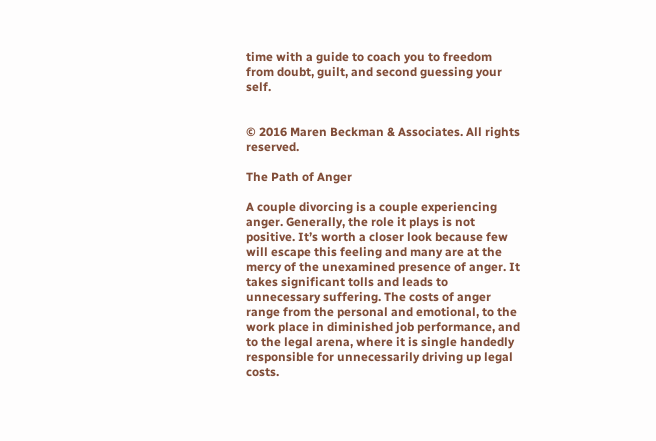time with a guide to coach you to freedom from doubt, guilt, and second guessing your self.


© 2016 Maren Beckman & Associates. All rights reserved.

The Path of Anger

A couple divorcing is a couple experiencing anger. Generally, the role it plays is not positive. It’s worth a closer look because few will escape this feeling and many are at the mercy of the unexamined presence of anger. It takes significant tolls and leads to unnecessary suffering. The costs of anger range from the personal and emotional, to the work place in diminished job performance, and to the legal arena, where it is single handedly responsible for unnecessarily driving up legal costs.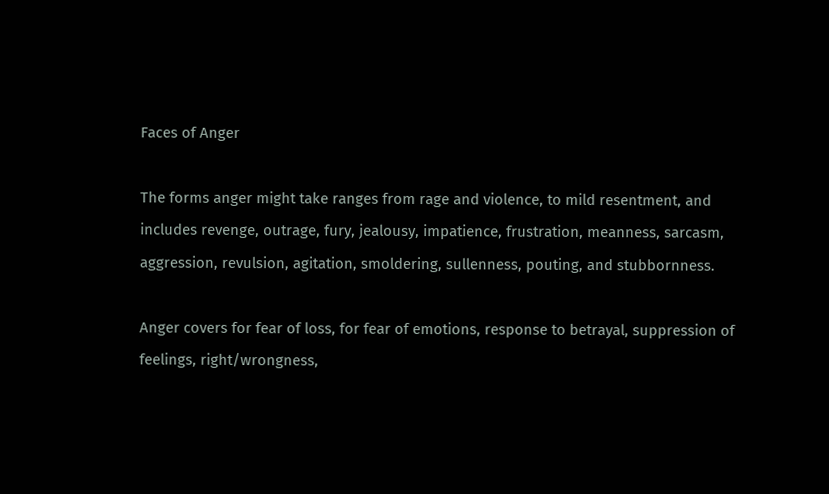Faces of Anger

The forms anger might take ranges from rage and violence, to mild resentment, and includes revenge, outrage, fury, jealousy, impatience, frustration, meanness, sarcasm, aggression, revulsion, agitation, smoldering, sullenness, pouting, and stubbornness.

Anger covers for fear of loss, for fear of emotions, response to betrayal, suppression of feelings, right/wrongness,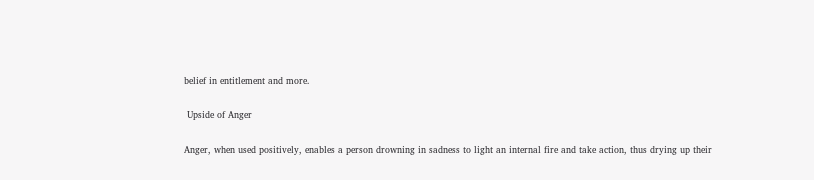belief in entitlement and more.

 Upside of Anger

Anger, when used positively, enables a person drowning in sadness to light an internal fire and take action, thus drying up their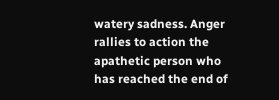watery sadness. Anger rallies to action the apathetic person who has reached the end of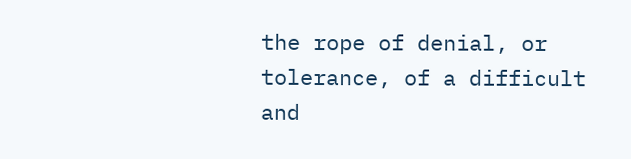the rope of denial, or tolerance, of a difficult and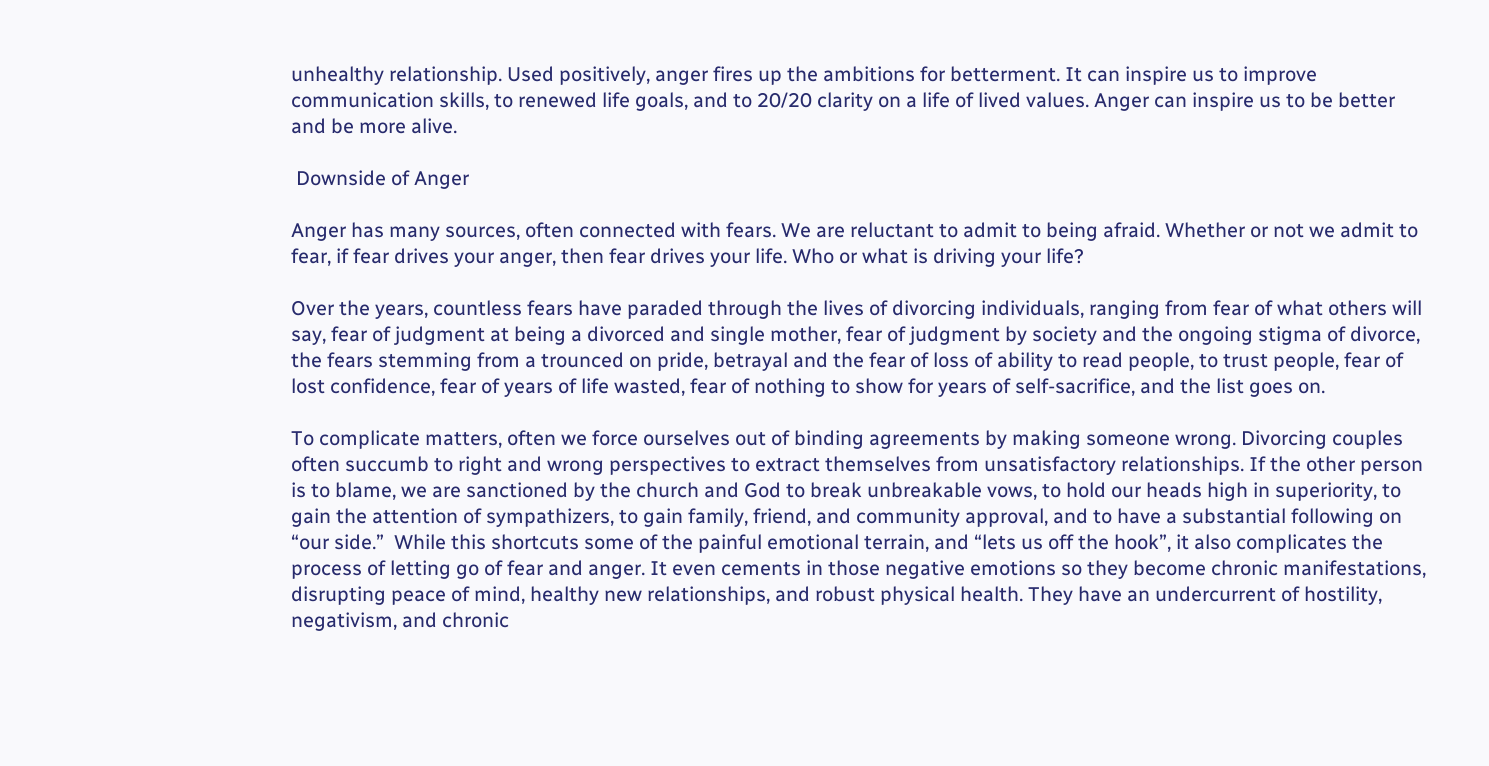unhealthy relationship. Used positively, anger fires up the ambitions for betterment. It can inspire us to improve communication skills, to renewed life goals, and to 20/20 clarity on a life of lived values. Anger can inspire us to be better and be more alive.

 Downside of Anger

Anger has many sources, often connected with fears. We are reluctant to admit to being afraid. Whether or not we admit to fear, if fear drives your anger, then fear drives your life. Who or what is driving your life?

Over the years, countless fears have paraded through the lives of divorcing individuals, ranging from fear of what others will say, fear of judgment at being a divorced and single mother, fear of judgment by society and the ongoing stigma of divorce, the fears stemming from a trounced on pride, betrayal and the fear of loss of ability to read people, to trust people, fear of lost confidence, fear of years of life wasted, fear of nothing to show for years of self-sacrifice, and the list goes on.

To complicate matters, often we force ourselves out of binding agreements by making someone wrong. Divorcing couples often succumb to right and wrong perspectives to extract themselves from unsatisfactory relationships. If the other person is to blame, we are sanctioned by the church and God to break unbreakable vows, to hold our heads high in superiority, to gain the attention of sympathizers, to gain family, friend, and community approval, and to have a substantial following on “our side.”  While this shortcuts some of the painful emotional terrain, and “lets us off the hook”, it also complicates the process of letting go of fear and anger. It even cements in those negative emotions so they become chronic manifestations, disrupting peace of mind, healthy new relationships, and robust physical health. They have an undercurrent of hostility, negativism, and chronic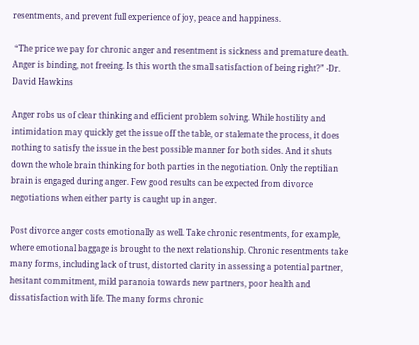resentments, and prevent full experience of joy, peace and happiness.

 “The price we pay for chronic anger and resentment is sickness and premature death. Anger is binding, not freeing. Is this worth the small satisfaction of being right?” -Dr. David Hawkins

Anger robs us of clear thinking and efficient problem solving. While hostility and intimidation may quickly get the issue off the table, or stalemate the process, it does nothing to satisfy the issue in the best possible manner for both sides. And it shuts down the whole brain thinking for both parties in the negotiation. Only the reptilian brain is engaged during anger. Few good results can be expected from divorce negotiations when either party is caught up in anger.

Post divorce anger costs emotionally as well. Take chronic resentments, for example, where emotional baggage is brought to the next relationship. Chronic resentments take many forms, including lack of trust, distorted clarity in assessing a potential partner, hesitant commitment, mild paranoia towards new partners, poor health and dissatisfaction with life. The many forms chronic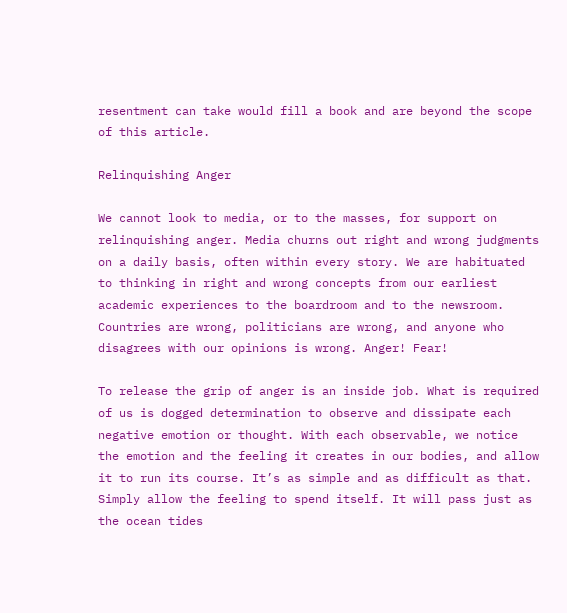resentment can take would fill a book and are beyond the scope of this article.

Relinquishing Anger

We cannot look to media, or to the masses, for support on relinquishing anger. Media churns out right and wrong judgments on a daily basis, often within every story. We are habituated to thinking in right and wrong concepts from our earliest academic experiences to the boardroom and to the newsroom. Countries are wrong, politicians are wrong, and anyone who disagrees with our opinions is wrong. Anger! Fear!

To release the grip of anger is an inside job. What is required of us is dogged determination to observe and dissipate each negative emotion or thought. With each observable, we notice the emotion and the feeling it creates in our bodies, and allow it to run its course. It’s as simple and as difficult as that. Simply allow the feeling to spend itself. It will pass just as the ocean tides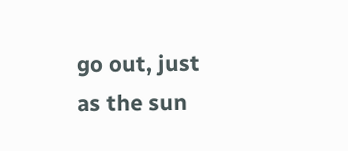go out, just as the sun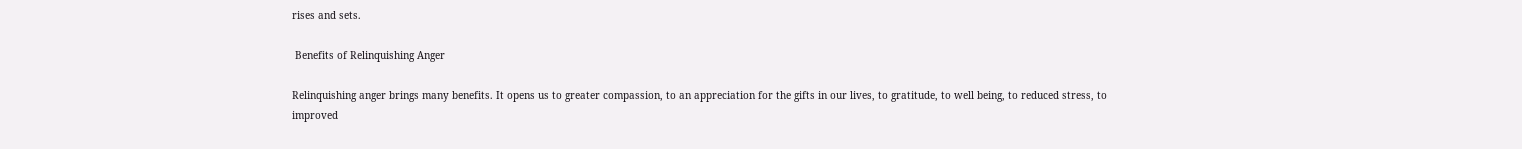rises and sets.

 Benefits of Relinquishing Anger

Relinquishing anger brings many benefits. It opens us to greater compassion, to an appreciation for the gifts in our lives, to gratitude, to well being, to reduced stress, to improved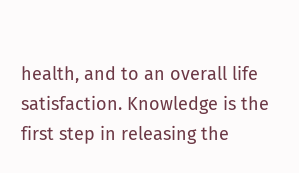health, and to an overall life satisfaction. Knowledge is the first step in releasing the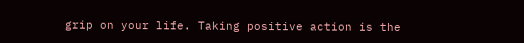grip on your life. Taking positive action is the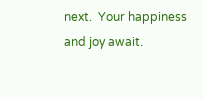next.  Your happiness and joy await.